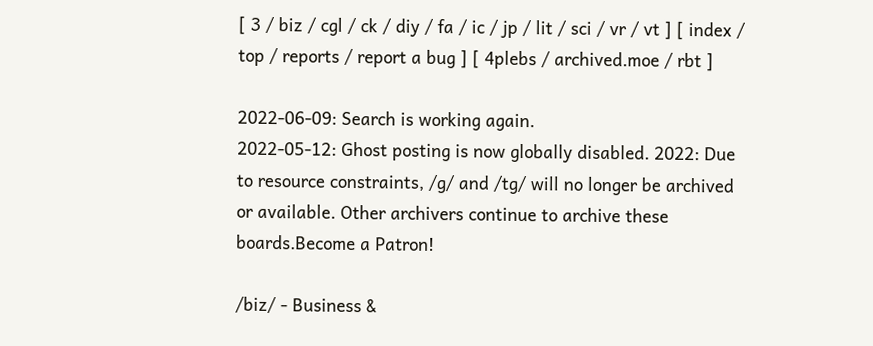[ 3 / biz / cgl / ck / diy / fa / ic / jp / lit / sci / vr / vt ] [ index / top / reports / report a bug ] [ 4plebs / archived.moe / rbt ]

2022-06-09: Search is working again.
2022-05-12: Ghost posting is now globally disabled. 2022: Due to resource constraints, /g/ and /tg/ will no longer be archived or available. Other archivers continue to archive these boards.Become a Patron!

/biz/ - Business &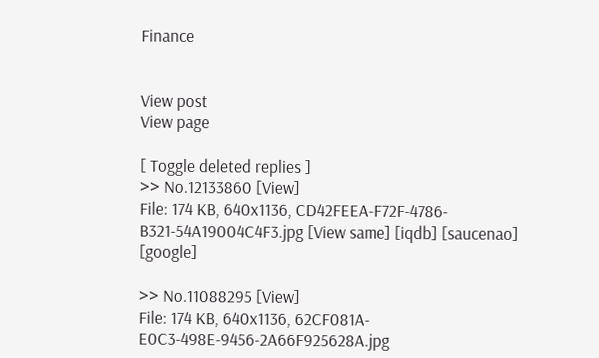Finance


View post
View page

[ Toggle deleted replies ]
>> No.12133860 [View]
File: 174 KB, 640x1136, CD42FEEA-F72F-4786-B321-54A19004C4F3.jpg [View same] [iqdb] [saucenao] [google]

>> No.11088295 [View]
File: 174 KB, 640x1136, 62CF081A-E0C3-498E-9456-2A66F925628A.jpg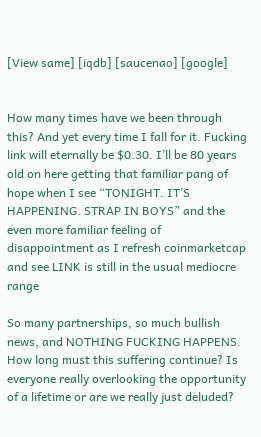[View same] [iqdb] [saucenao] [google]


How many times have we been through this? And yet every time I fall for it. Fucking link will eternally be $0.30. I’ll be 80 years old on here getting that familiar pang of hope when I see “TONIGHT. IT’S HAPPENING. STRAP IN BOYS” and the even more familiar feeling of disappointment as I refresh coinmarketcap and see LINK is still in the usual mediocre range

So many partnerships, so much bullish news, and NOTHING FUCKING HAPPENS. How long must this suffering continue? Is everyone really overlooking the opportunity of a lifetime or are we really just deluded?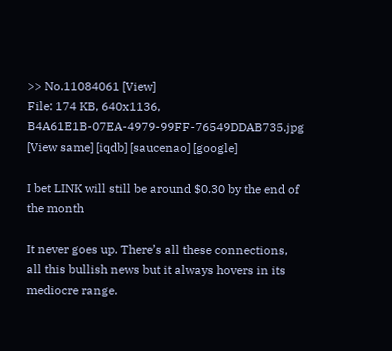>> No.11084061 [View]
File: 174 KB, 640x1136, B4A61E1B-07EA-4979-99FF-76549DDAB735.jpg [View same] [iqdb] [saucenao] [google]

I bet LINK will still be around $0.30 by the end of the month

It never goes up. There’s all these connections, all this bullish news but it always hovers in its mediocre range.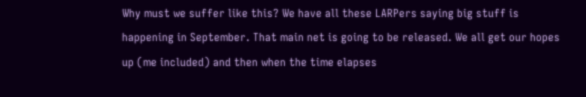Why must we suffer like this? We have all these LARPers saying big stuff is happening in September. That main net is going to be released. We all get our hopes up (me included) and then when the time elapses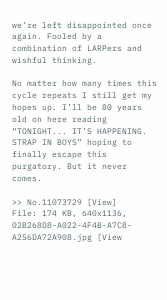we’re left disappointed once again. Fooled by a combination of LARPers and wishful thinking.

No matter how many times this cycle repeats I still get my hopes up. I’ll be 80 years old on here reading “TONIGHT... IT’S HAPPENING. STRAP IN BOYS” hoping to finally escape this purgatory. But it never comes.

>> No.11073729 [View]
File: 174 KB, 640x1136, 02B268D8-A022-4F4B-A7C8-A256DA72A908.jpg [View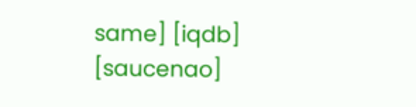same] [iqdb] [saucenao]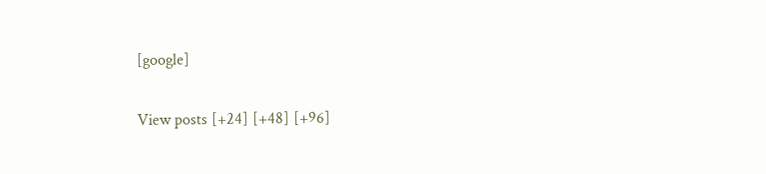[google]

View posts [+24] [+48] [+96]